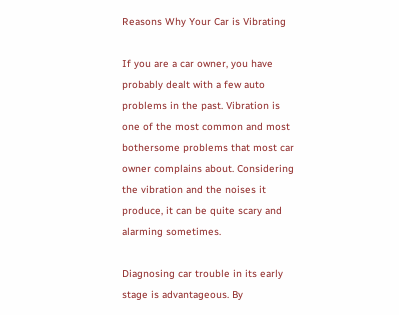Reasons Why Your Car is Vibrating

If you are a car owner, you have probably dealt with a few auto problems in the past. Vibration is one of the most common and most bothersome problems that most car owner complains about. Considering the vibration and the noises it produce, it can be quite scary and alarming sometimes.

Diagnosing car trouble in its early stage is advantageous. By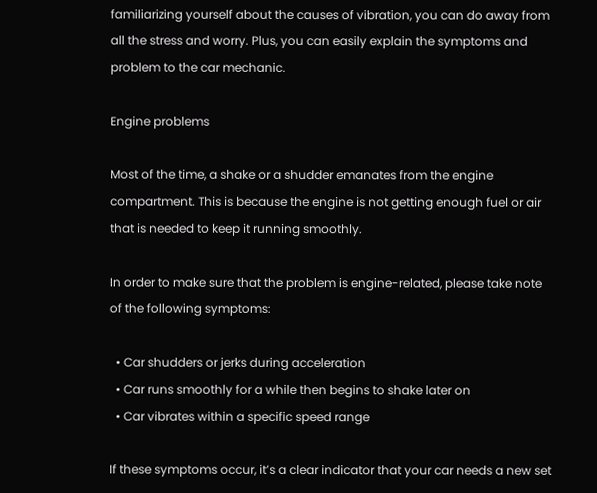familiarizing yourself about the causes of vibration, you can do away from all the stress and worry. Plus, you can easily explain the symptoms and problem to the car mechanic.

Engine problems

Most of the time, a shake or a shudder emanates from the engine compartment. This is because the engine is not getting enough fuel or air that is needed to keep it running smoothly.

In order to make sure that the problem is engine-related, please take note of the following symptoms:

  • Car shudders or jerks during acceleration
  • Car runs smoothly for a while then begins to shake later on
  • Car vibrates within a specific speed range

If these symptoms occur, it’s a clear indicator that your car needs a new set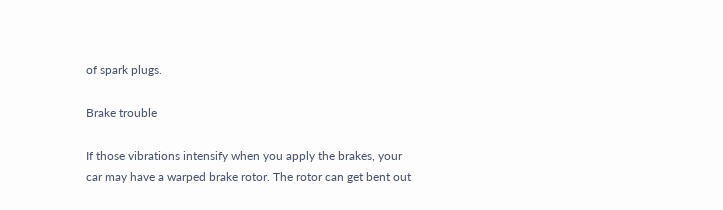of spark plugs.

Brake trouble

If those vibrations intensify when you apply the brakes, your car may have a warped brake rotor. The rotor can get bent out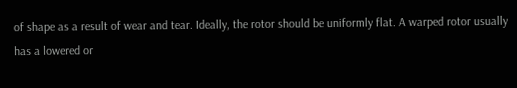of shape as a result of wear and tear. Ideally, the rotor should be uniformly flat. A warped rotor usually has a lowered or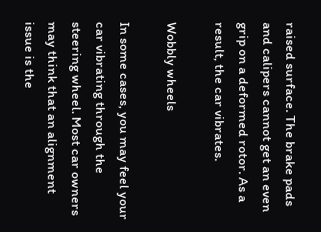raised surface. The brake pads and calipers cannot get an even grip on a deformed rotor. As a result, the car vibrates.

Wobbly wheels

In some cases, you may feel your car vibrating through the steering wheel. Most car owners may think that an alignment issue is the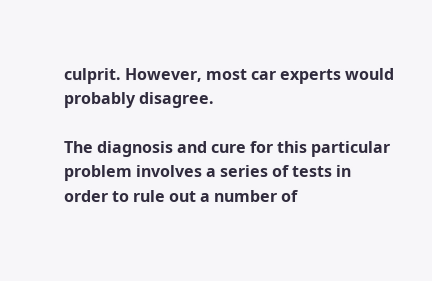culprit. However, most car experts would probably disagree.

The diagnosis and cure for this particular problem involves a series of tests in order to rule out a number of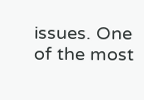issues. One of the most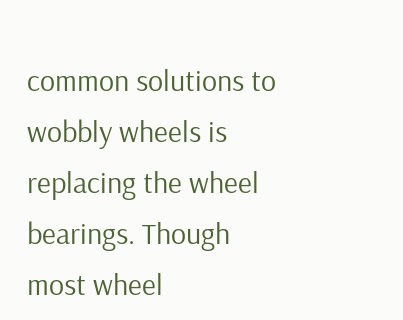common solutions to wobbly wheels is replacing the wheel bearings. Though most wheel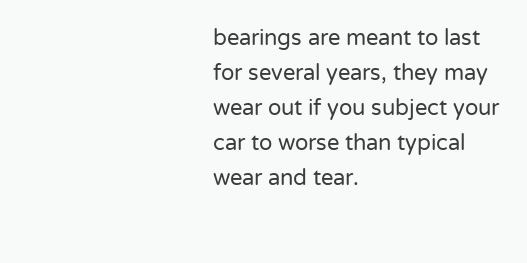bearings are meant to last for several years, they may wear out if you subject your car to worse than typical wear and tear.